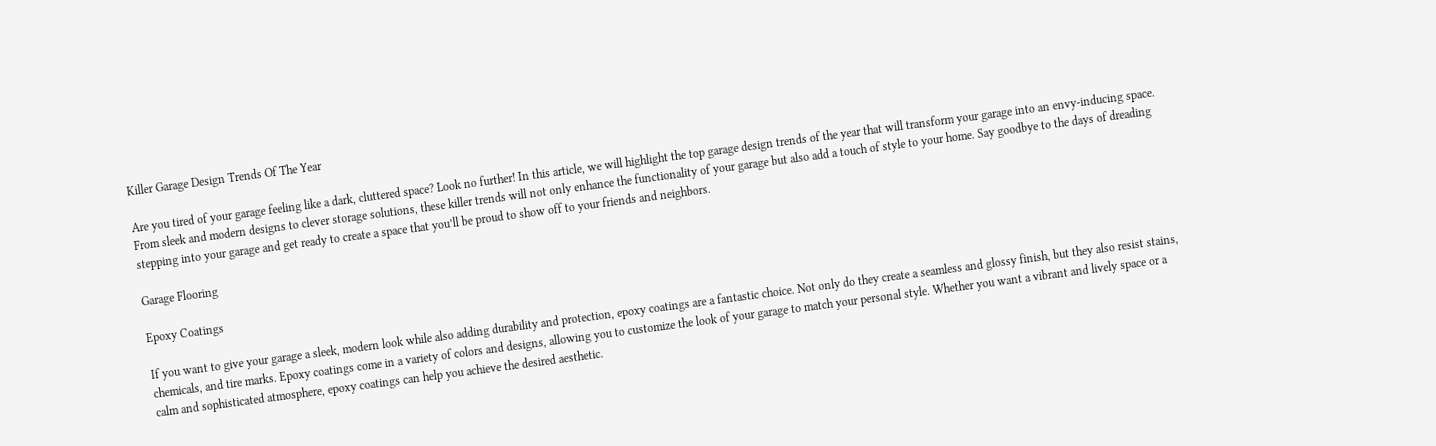Killer Garage Design Trends Of The Year

Are you tired of your garage feeling like a dark, cluttered space? Look no further! In this article, we will highlight the top garage design trends of the year that will transform your garage into an envy-inducing space. From sleek and modern designs to clever storage solutions, these killer trends will not only enhance the functionality of your garage but also add a touch of style to your home. Say goodbye to the days of dreading stepping into your garage and get ready to create a space that you’ll be proud to show off to your friends and neighbors.

Garage Flooring

Epoxy Coatings

If you want to give your garage a sleek, modern look while also adding durability and protection, epoxy coatings are a fantastic choice. Not only do they create a seamless and glossy finish, but they also resist stains, chemicals, and tire marks. Epoxy coatings come in a variety of colors and designs, allowing you to customize the look of your garage to match your personal style. Whether you want a vibrant and lively space or a calm and sophisticated atmosphere, epoxy coatings can help you achieve the desired aesthetic.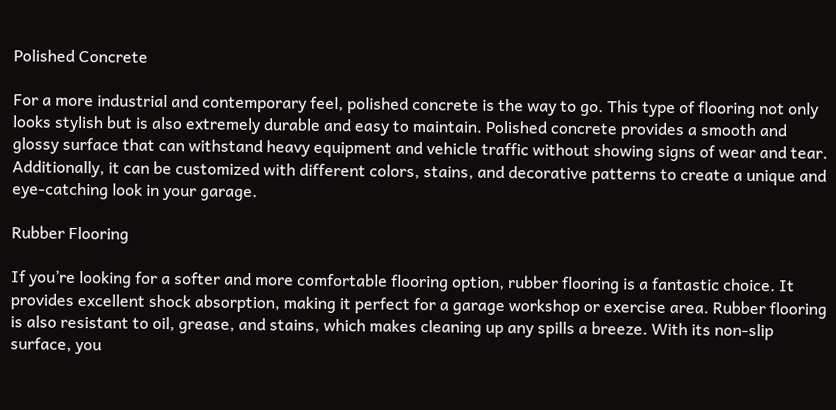Polished Concrete

For a more industrial and contemporary feel, polished concrete is the way to go. This type of flooring not only looks stylish but is also extremely durable and easy to maintain. Polished concrete provides a smooth and glossy surface that can withstand heavy equipment and vehicle traffic without showing signs of wear and tear. Additionally, it can be customized with different colors, stains, and decorative patterns to create a unique and eye-catching look in your garage.

Rubber Flooring

If you’re looking for a softer and more comfortable flooring option, rubber flooring is a fantastic choice. It provides excellent shock absorption, making it perfect for a garage workshop or exercise area. Rubber flooring is also resistant to oil, grease, and stains, which makes cleaning up any spills a breeze. With its non-slip surface, you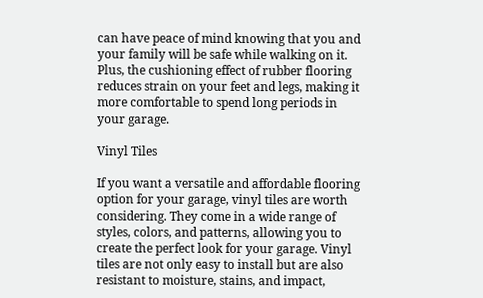can have peace of mind knowing that you and your family will be safe while walking on it. Plus, the cushioning effect of rubber flooring reduces strain on your feet and legs, making it more comfortable to spend long periods in your garage.

Vinyl Tiles

If you want a versatile and affordable flooring option for your garage, vinyl tiles are worth considering. They come in a wide range of styles, colors, and patterns, allowing you to create the perfect look for your garage. Vinyl tiles are not only easy to install but are also resistant to moisture, stains, and impact,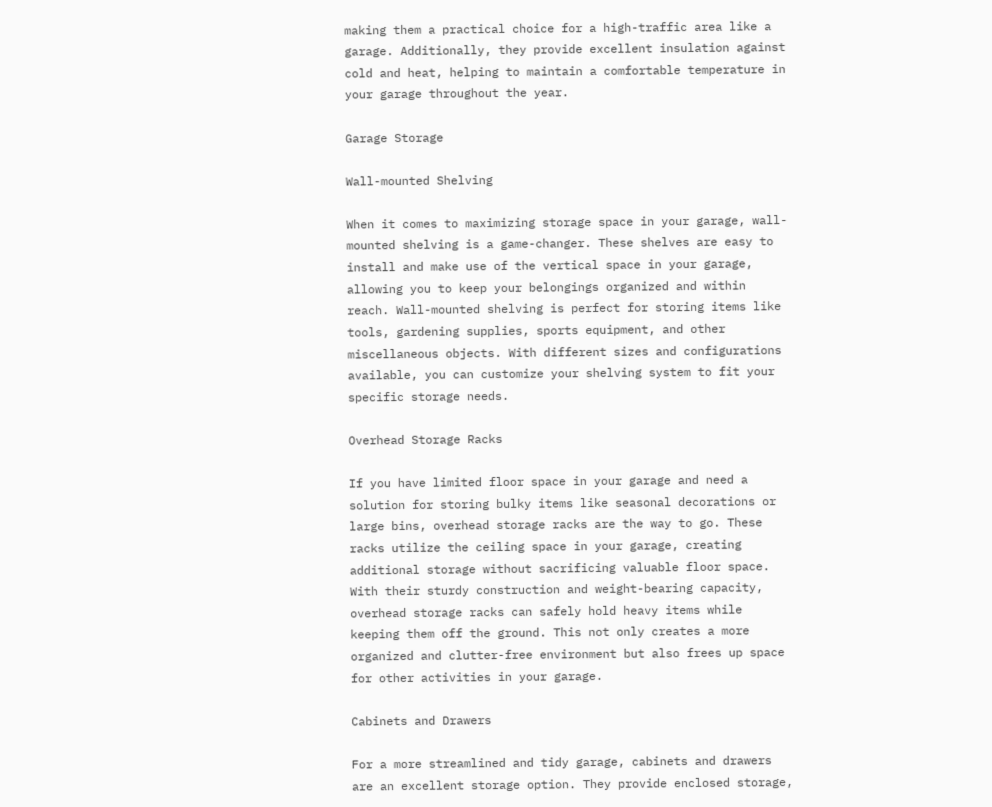making them a practical choice for a high-traffic area like a garage. Additionally, they provide excellent insulation against cold and heat, helping to maintain a comfortable temperature in your garage throughout the year.

Garage Storage

Wall-mounted Shelving

When it comes to maximizing storage space in your garage, wall-mounted shelving is a game-changer. These shelves are easy to install and make use of the vertical space in your garage, allowing you to keep your belongings organized and within reach. Wall-mounted shelving is perfect for storing items like tools, gardening supplies, sports equipment, and other miscellaneous objects. With different sizes and configurations available, you can customize your shelving system to fit your specific storage needs.

Overhead Storage Racks

If you have limited floor space in your garage and need a solution for storing bulky items like seasonal decorations or large bins, overhead storage racks are the way to go. These racks utilize the ceiling space in your garage, creating additional storage without sacrificing valuable floor space. With their sturdy construction and weight-bearing capacity, overhead storage racks can safely hold heavy items while keeping them off the ground. This not only creates a more organized and clutter-free environment but also frees up space for other activities in your garage.

Cabinets and Drawers

For a more streamlined and tidy garage, cabinets and drawers are an excellent storage option. They provide enclosed storage,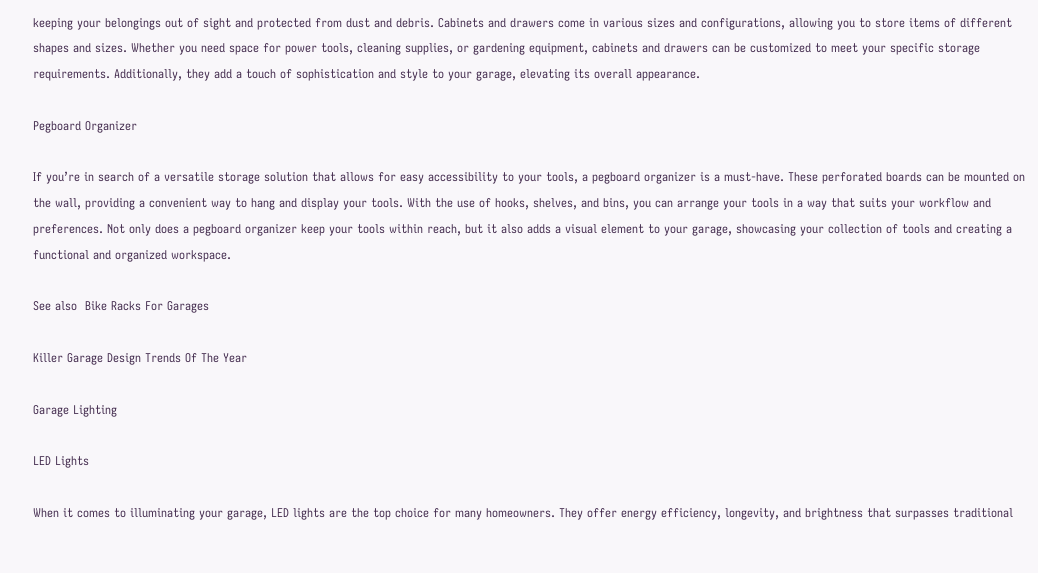keeping your belongings out of sight and protected from dust and debris. Cabinets and drawers come in various sizes and configurations, allowing you to store items of different shapes and sizes. Whether you need space for power tools, cleaning supplies, or gardening equipment, cabinets and drawers can be customized to meet your specific storage requirements. Additionally, they add a touch of sophistication and style to your garage, elevating its overall appearance.

Pegboard Organizer

If you’re in search of a versatile storage solution that allows for easy accessibility to your tools, a pegboard organizer is a must-have. These perforated boards can be mounted on the wall, providing a convenient way to hang and display your tools. With the use of hooks, shelves, and bins, you can arrange your tools in a way that suits your workflow and preferences. Not only does a pegboard organizer keep your tools within reach, but it also adds a visual element to your garage, showcasing your collection of tools and creating a functional and organized workspace.

See also  Bike Racks For Garages

Killer Garage Design Trends Of The Year

Garage Lighting

LED Lights

When it comes to illuminating your garage, LED lights are the top choice for many homeowners. They offer energy efficiency, longevity, and brightness that surpasses traditional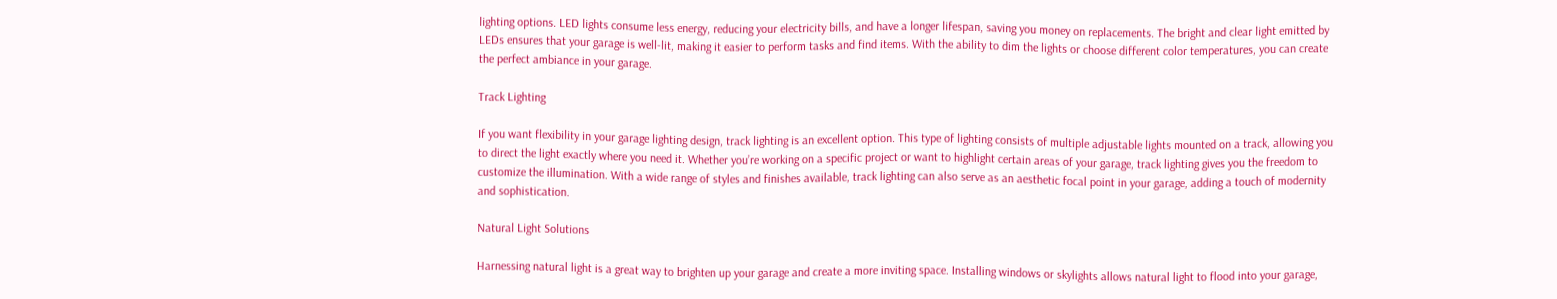lighting options. LED lights consume less energy, reducing your electricity bills, and have a longer lifespan, saving you money on replacements. The bright and clear light emitted by LEDs ensures that your garage is well-lit, making it easier to perform tasks and find items. With the ability to dim the lights or choose different color temperatures, you can create the perfect ambiance in your garage.

Track Lighting

If you want flexibility in your garage lighting design, track lighting is an excellent option. This type of lighting consists of multiple adjustable lights mounted on a track, allowing you to direct the light exactly where you need it. Whether you’re working on a specific project or want to highlight certain areas of your garage, track lighting gives you the freedom to customize the illumination. With a wide range of styles and finishes available, track lighting can also serve as an aesthetic focal point in your garage, adding a touch of modernity and sophistication.

Natural Light Solutions

Harnessing natural light is a great way to brighten up your garage and create a more inviting space. Installing windows or skylights allows natural light to flood into your garage,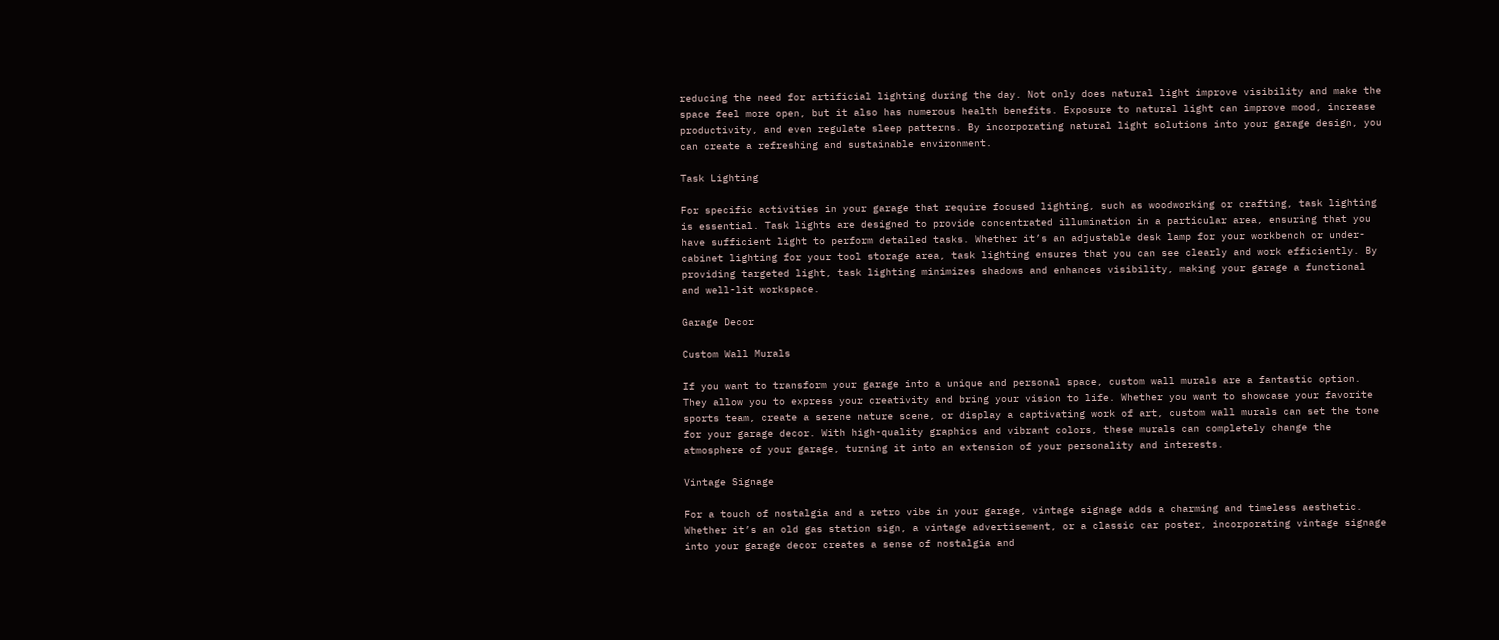reducing the need for artificial lighting during the day. Not only does natural light improve visibility and make the space feel more open, but it also has numerous health benefits. Exposure to natural light can improve mood, increase productivity, and even regulate sleep patterns. By incorporating natural light solutions into your garage design, you can create a refreshing and sustainable environment.

Task Lighting

For specific activities in your garage that require focused lighting, such as woodworking or crafting, task lighting is essential. Task lights are designed to provide concentrated illumination in a particular area, ensuring that you have sufficient light to perform detailed tasks. Whether it’s an adjustable desk lamp for your workbench or under-cabinet lighting for your tool storage area, task lighting ensures that you can see clearly and work efficiently. By providing targeted light, task lighting minimizes shadows and enhances visibility, making your garage a functional and well-lit workspace.

Garage Decor

Custom Wall Murals

If you want to transform your garage into a unique and personal space, custom wall murals are a fantastic option. They allow you to express your creativity and bring your vision to life. Whether you want to showcase your favorite sports team, create a serene nature scene, or display a captivating work of art, custom wall murals can set the tone for your garage decor. With high-quality graphics and vibrant colors, these murals can completely change the atmosphere of your garage, turning it into an extension of your personality and interests.

Vintage Signage

For a touch of nostalgia and a retro vibe in your garage, vintage signage adds a charming and timeless aesthetic. Whether it’s an old gas station sign, a vintage advertisement, or a classic car poster, incorporating vintage signage into your garage decor creates a sense of nostalgia and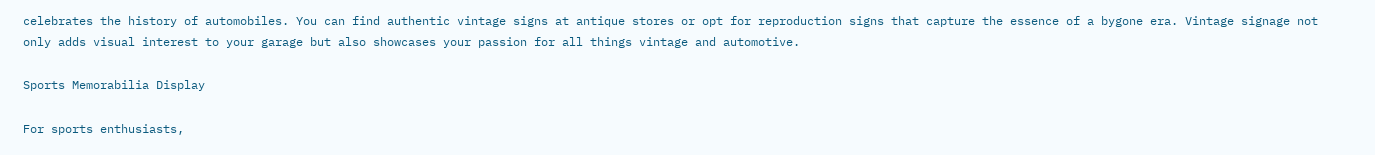celebrates the history of automobiles. You can find authentic vintage signs at antique stores or opt for reproduction signs that capture the essence of a bygone era. Vintage signage not only adds visual interest to your garage but also showcases your passion for all things vintage and automotive.

Sports Memorabilia Display

For sports enthusiasts,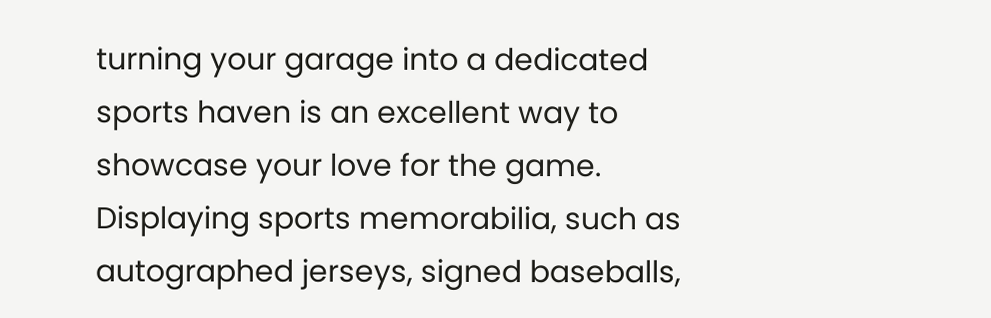turning your garage into a dedicated sports haven is an excellent way to showcase your love for the game. Displaying sports memorabilia, such as autographed jerseys, signed baseballs,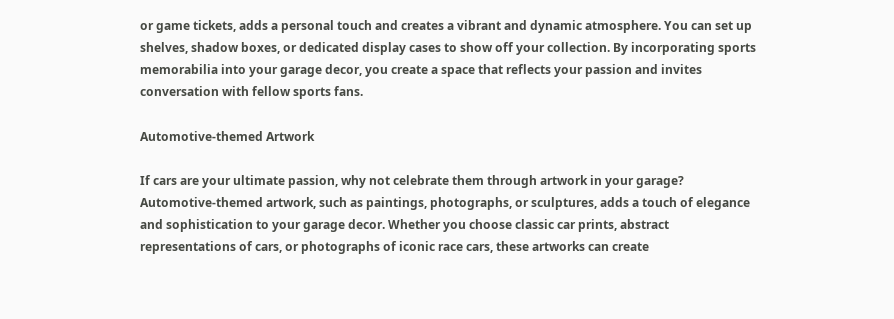or game tickets, adds a personal touch and creates a vibrant and dynamic atmosphere. You can set up shelves, shadow boxes, or dedicated display cases to show off your collection. By incorporating sports memorabilia into your garage decor, you create a space that reflects your passion and invites conversation with fellow sports fans.

Automotive-themed Artwork

If cars are your ultimate passion, why not celebrate them through artwork in your garage? Automotive-themed artwork, such as paintings, photographs, or sculptures, adds a touch of elegance and sophistication to your garage decor. Whether you choose classic car prints, abstract representations of cars, or photographs of iconic race cars, these artworks can create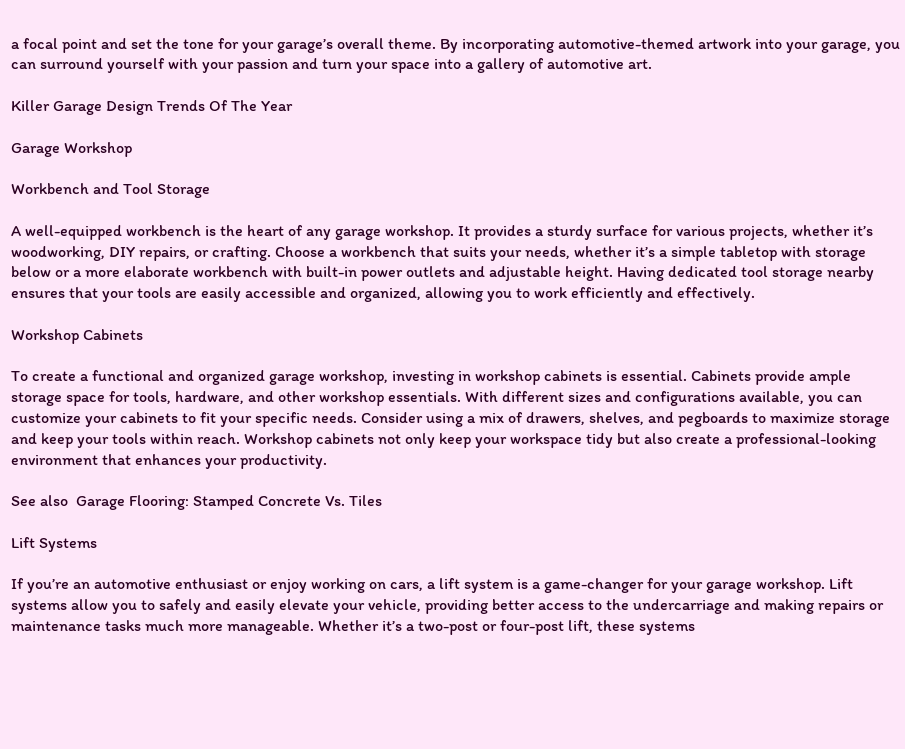a focal point and set the tone for your garage’s overall theme. By incorporating automotive-themed artwork into your garage, you can surround yourself with your passion and turn your space into a gallery of automotive art.

Killer Garage Design Trends Of The Year

Garage Workshop

Workbench and Tool Storage

A well-equipped workbench is the heart of any garage workshop. It provides a sturdy surface for various projects, whether it’s woodworking, DIY repairs, or crafting. Choose a workbench that suits your needs, whether it’s a simple tabletop with storage below or a more elaborate workbench with built-in power outlets and adjustable height. Having dedicated tool storage nearby ensures that your tools are easily accessible and organized, allowing you to work efficiently and effectively.

Workshop Cabinets

To create a functional and organized garage workshop, investing in workshop cabinets is essential. Cabinets provide ample storage space for tools, hardware, and other workshop essentials. With different sizes and configurations available, you can customize your cabinets to fit your specific needs. Consider using a mix of drawers, shelves, and pegboards to maximize storage and keep your tools within reach. Workshop cabinets not only keep your workspace tidy but also create a professional-looking environment that enhances your productivity.

See also  Garage Flooring: Stamped Concrete Vs. Tiles

Lift Systems

If you’re an automotive enthusiast or enjoy working on cars, a lift system is a game-changer for your garage workshop. Lift systems allow you to safely and easily elevate your vehicle, providing better access to the undercarriage and making repairs or maintenance tasks much more manageable. Whether it’s a two-post or four-post lift, these systems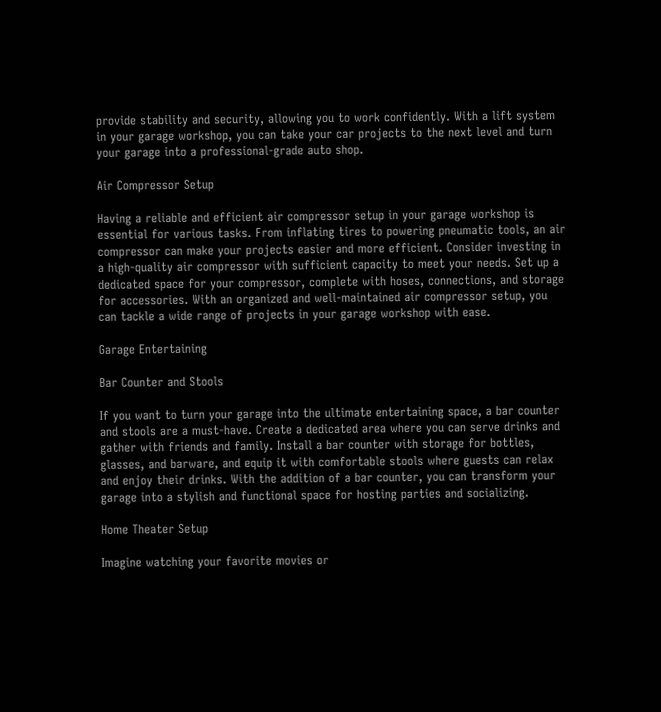provide stability and security, allowing you to work confidently. With a lift system in your garage workshop, you can take your car projects to the next level and turn your garage into a professional-grade auto shop.

Air Compressor Setup

Having a reliable and efficient air compressor setup in your garage workshop is essential for various tasks. From inflating tires to powering pneumatic tools, an air compressor can make your projects easier and more efficient. Consider investing in a high-quality air compressor with sufficient capacity to meet your needs. Set up a dedicated space for your compressor, complete with hoses, connections, and storage for accessories. With an organized and well-maintained air compressor setup, you can tackle a wide range of projects in your garage workshop with ease.

Garage Entertaining

Bar Counter and Stools

If you want to turn your garage into the ultimate entertaining space, a bar counter and stools are a must-have. Create a dedicated area where you can serve drinks and gather with friends and family. Install a bar counter with storage for bottles, glasses, and barware, and equip it with comfortable stools where guests can relax and enjoy their drinks. With the addition of a bar counter, you can transform your garage into a stylish and functional space for hosting parties and socializing.

Home Theater Setup

Imagine watching your favorite movies or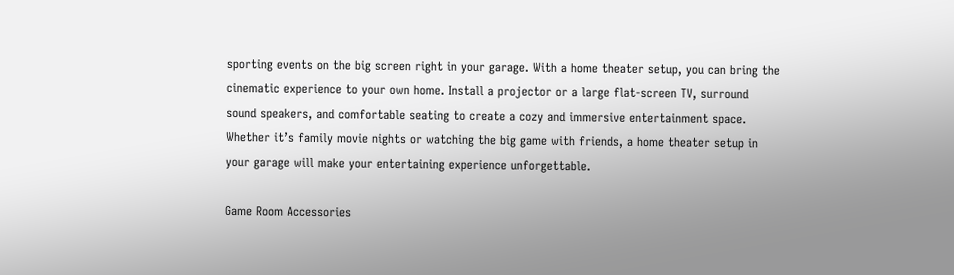sporting events on the big screen right in your garage. With a home theater setup, you can bring the cinematic experience to your own home. Install a projector or a large flat-screen TV, surround sound speakers, and comfortable seating to create a cozy and immersive entertainment space. Whether it’s family movie nights or watching the big game with friends, a home theater setup in your garage will make your entertaining experience unforgettable.

Game Room Accessories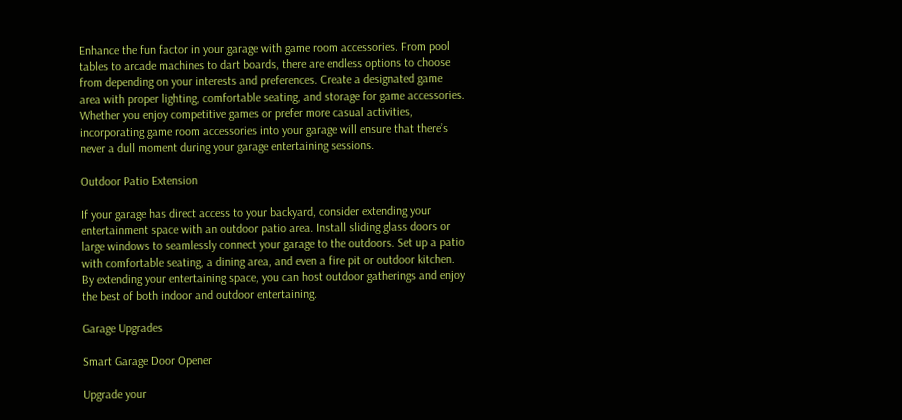Enhance the fun factor in your garage with game room accessories. From pool tables to arcade machines to dart boards, there are endless options to choose from depending on your interests and preferences. Create a designated game area with proper lighting, comfortable seating, and storage for game accessories. Whether you enjoy competitive games or prefer more casual activities, incorporating game room accessories into your garage will ensure that there’s never a dull moment during your garage entertaining sessions.

Outdoor Patio Extension

If your garage has direct access to your backyard, consider extending your entertainment space with an outdoor patio area. Install sliding glass doors or large windows to seamlessly connect your garage to the outdoors. Set up a patio with comfortable seating, a dining area, and even a fire pit or outdoor kitchen. By extending your entertaining space, you can host outdoor gatherings and enjoy the best of both indoor and outdoor entertaining.

Garage Upgrades

Smart Garage Door Opener

Upgrade your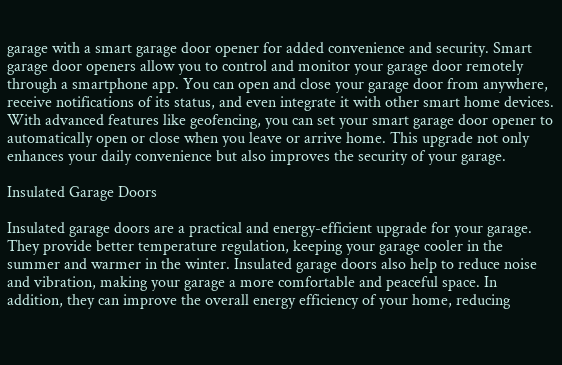garage with a smart garage door opener for added convenience and security. Smart garage door openers allow you to control and monitor your garage door remotely through a smartphone app. You can open and close your garage door from anywhere, receive notifications of its status, and even integrate it with other smart home devices. With advanced features like geofencing, you can set your smart garage door opener to automatically open or close when you leave or arrive home. This upgrade not only enhances your daily convenience but also improves the security of your garage.

Insulated Garage Doors

Insulated garage doors are a practical and energy-efficient upgrade for your garage. They provide better temperature regulation, keeping your garage cooler in the summer and warmer in the winter. Insulated garage doors also help to reduce noise and vibration, making your garage a more comfortable and peaceful space. In addition, they can improve the overall energy efficiency of your home, reducing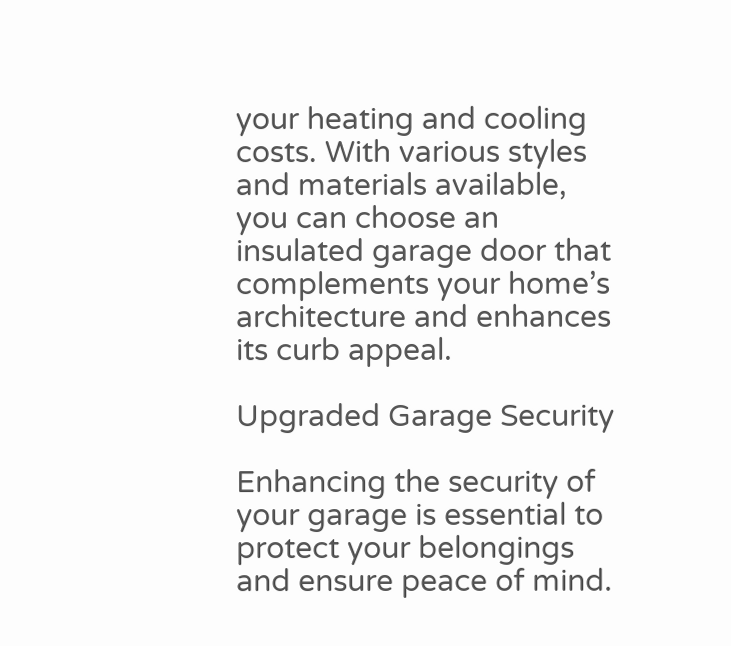your heating and cooling costs. With various styles and materials available, you can choose an insulated garage door that complements your home’s architecture and enhances its curb appeal.

Upgraded Garage Security

Enhancing the security of your garage is essential to protect your belongings and ensure peace of mind.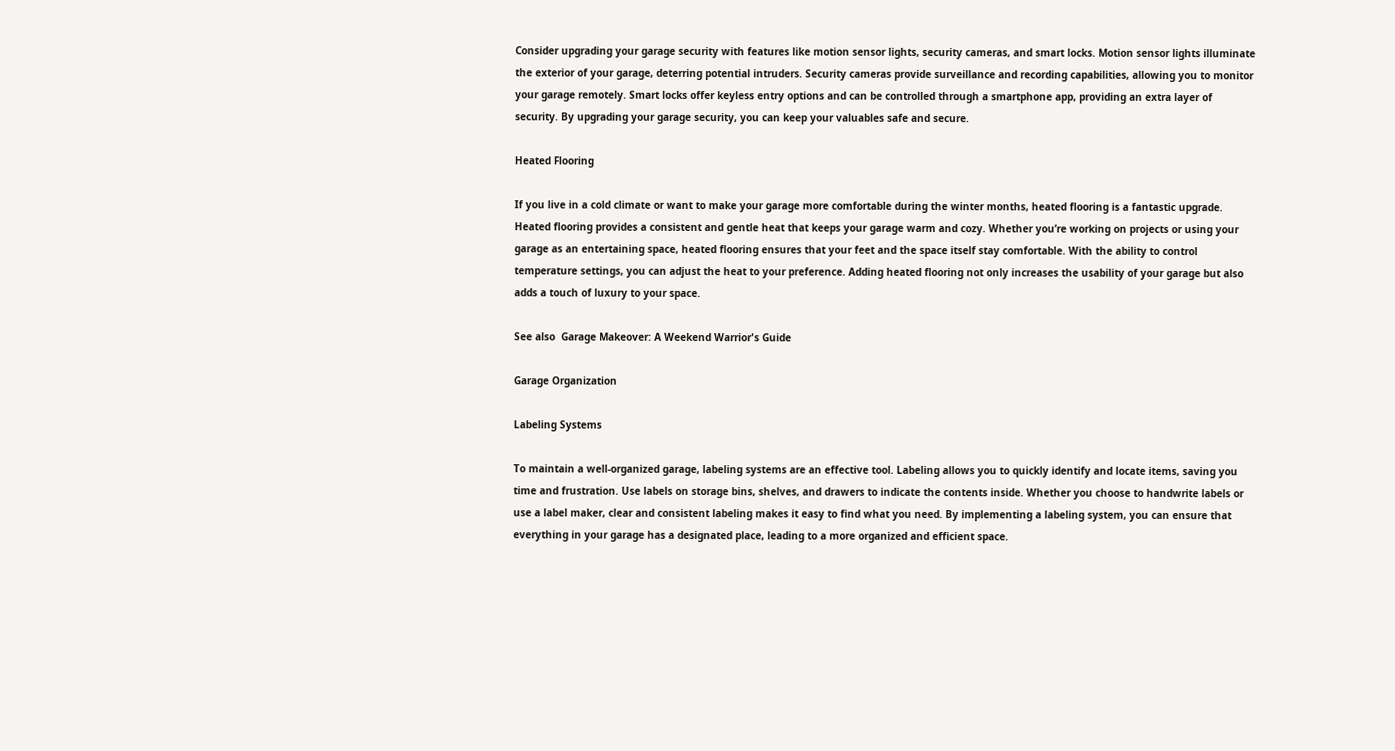Consider upgrading your garage security with features like motion sensor lights, security cameras, and smart locks. Motion sensor lights illuminate the exterior of your garage, deterring potential intruders. Security cameras provide surveillance and recording capabilities, allowing you to monitor your garage remotely. Smart locks offer keyless entry options and can be controlled through a smartphone app, providing an extra layer of security. By upgrading your garage security, you can keep your valuables safe and secure.

Heated Flooring

If you live in a cold climate or want to make your garage more comfortable during the winter months, heated flooring is a fantastic upgrade. Heated flooring provides a consistent and gentle heat that keeps your garage warm and cozy. Whether you’re working on projects or using your garage as an entertaining space, heated flooring ensures that your feet and the space itself stay comfortable. With the ability to control temperature settings, you can adjust the heat to your preference. Adding heated flooring not only increases the usability of your garage but also adds a touch of luxury to your space.

See also  Garage Makeover: A Weekend Warrior's Guide

Garage Organization

Labeling Systems

To maintain a well-organized garage, labeling systems are an effective tool. Labeling allows you to quickly identify and locate items, saving you time and frustration. Use labels on storage bins, shelves, and drawers to indicate the contents inside. Whether you choose to handwrite labels or use a label maker, clear and consistent labeling makes it easy to find what you need. By implementing a labeling system, you can ensure that everything in your garage has a designated place, leading to a more organized and efficient space.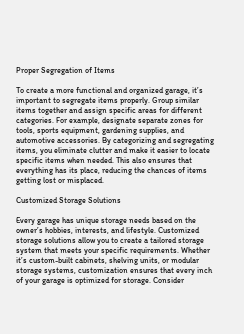Proper Segregation of Items

To create a more functional and organized garage, it’s important to segregate items properly. Group similar items together and assign specific areas for different categories. For example, designate separate zones for tools, sports equipment, gardening supplies, and automotive accessories. By categorizing and segregating items, you eliminate clutter and make it easier to locate specific items when needed. This also ensures that everything has its place, reducing the chances of items getting lost or misplaced.

Customized Storage Solutions

Every garage has unique storage needs based on the owner’s hobbies, interests, and lifestyle. Customized storage solutions allow you to create a tailored storage system that meets your specific requirements. Whether it’s custom-built cabinets, shelving units, or modular storage systems, customization ensures that every inch of your garage is optimized for storage. Consider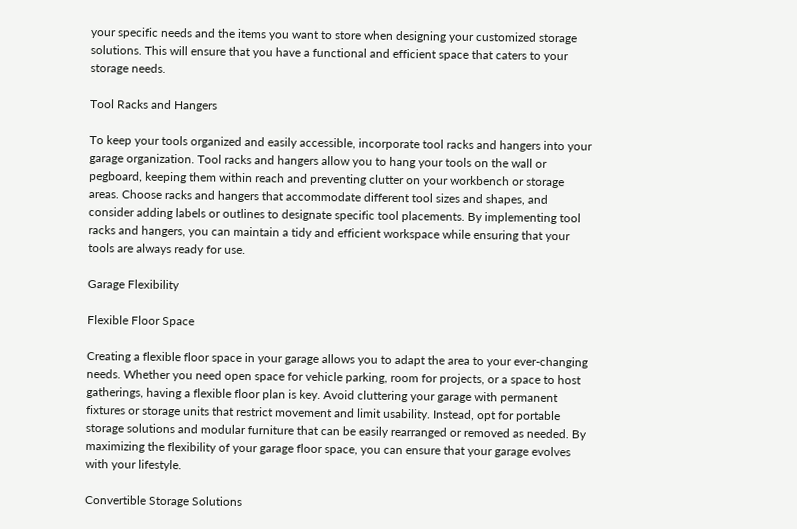your specific needs and the items you want to store when designing your customized storage solutions. This will ensure that you have a functional and efficient space that caters to your storage needs.

Tool Racks and Hangers

To keep your tools organized and easily accessible, incorporate tool racks and hangers into your garage organization. Tool racks and hangers allow you to hang your tools on the wall or pegboard, keeping them within reach and preventing clutter on your workbench or storage areas. Choose racks and hangers that accommodate different tool sizes and shapes, and consider adding labels or outlines to designate specific tool placements. By implementing tool racks and hangers, you can maintain a tidy and efficient workspace while ensuring that your tools are always ready for use.

Garage Flexibility

Flexible Floor Space

Creating a flexible floor space in your garage allows you to adapt the area to your ever-changing needs. Whether you need open space for vehicle parking, room for projects, or a space to host gatherings, having a flexible floor plan is key. Avoid cluttering your garage with permanent fixtures or storage units that restrict movement and limit usability. Instead, opt for portable storage solutions and modular furniture that can be easily rearranged or removed as needed. By maximizing the flexibility of your garage floor space, you can ensure that your garage evolves with your lifestyle.

Convertible Storage Solutions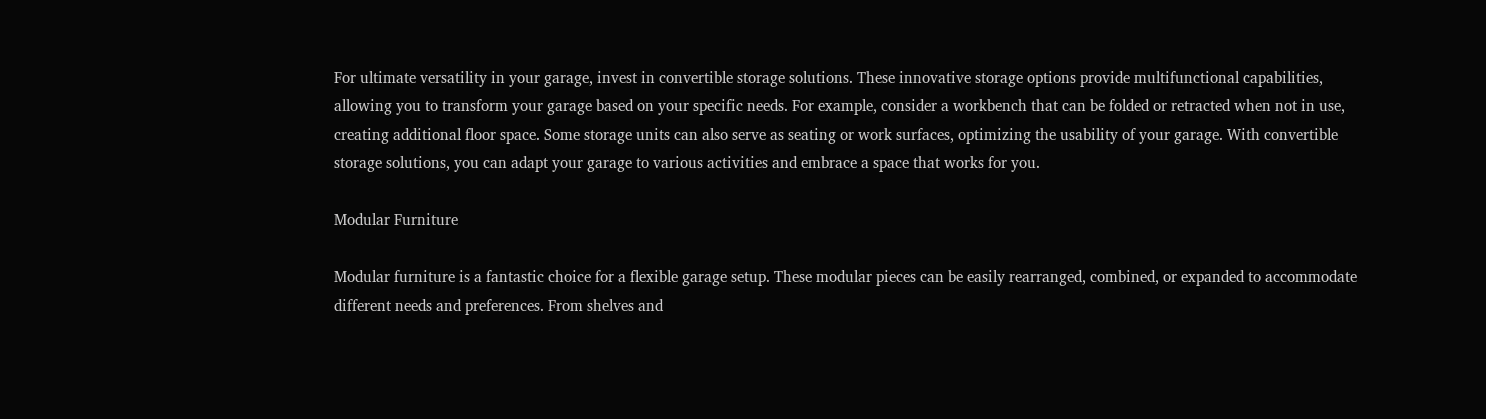For ultimate versatility in your garage, invest in convertible storage solutions. These innovative storage options provide multifunctional capabilities, allowing you to transform your garage based on your specific needs. For example, consider a workbench that can be folded or retracted when not in use, creating additional floor space. Some storage units can also serve as seating or work surfaces, optimizing the usability of your garage. With convertible storage solutions, you can adapt your garage to various activities and embrace a space that works for you.

Modular Furniture

Modular furniture is a fantastic choice for a flexible garage setup. These modular pieces can be easily rearranged, combined, or expanded to accommodate different needs and preferences. From shelves and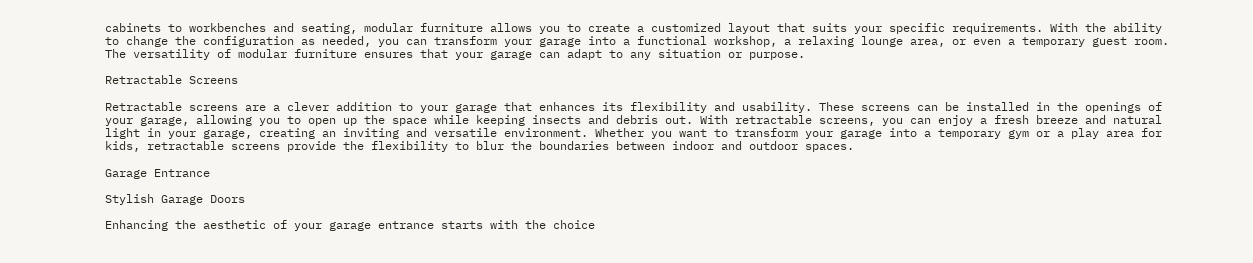cabinets to workbenches and seating, modular furniture allows you to create a customized layout that suits your specific requirements. With the ability to change the configuration as needed, you can transform your garage into a functional workshop, a relaxing lounge area, or even a temporary guest room. The versatility of modular furniture ensures that your garage can adapt to any situation or purpose.

Retractable Screens

Retractable screens are a clever addition to your garage that enhances its flexibility and usability. These screens can be installed in the openings of your garage, allowing you to open up the space while keeping insects and debris out. With retractable screens, you can enjoy a fresh breeze and natural light in your garage, creating an inviting and versatile environment. Whether you want to transform your garage into a temporary gym or a play area for kids, retractable screens provide the flexibility to blur the boundaries between indoor and outdoor spaces.

Garage Entrance

Stylish Garage Doors

Enhancing the aesthetic of your garage entrance starts with the choice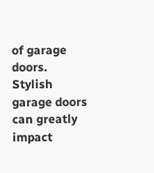of garage doors. Stylish garage doors can greatly impact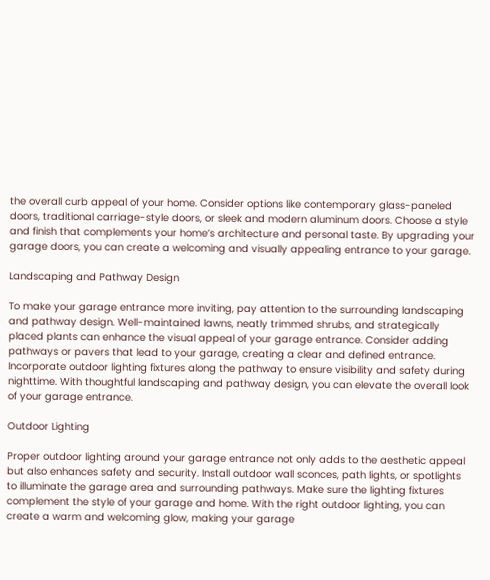the overall curb appeal of your home. Consider options like contemporary glass-paneled doors, traditional carriage-style doors, or sleek and modern aluminum doors. Choose a style and finish that complements your home’s architecture and personal taste. By upgrading your garage doors, you can create a welcoming and visually appealing entrance to your garage.

Landscaping and Pathway Design

To make your garage entrance more inviting, pay attention to the surrounding landscaping and pathway design. Well-maintained lawns, neatly trimmed shrubs, and strategically placed plants can enhance the visual appeal of your garage entrance. Consider adding pathways or pavers that lead to your garage, creating a clear and defined entrance. Incorporate outdoor lighting fixtures along the pathway to ensure visibility and safety during nighttime. With thoughtful landscaping and pathway design, you can elevate the overall look of your garage entrance.

Outdoor Lighting

Proper outdoor lighting around your garage entrance not only adds to the aesthetic appeal but also enhances safety and security. Install outdoor wall sconces, path lights, or spotlights to illuminate the garage area and surrounding pathways. Make sure the lighting fixtures complement the style of your garage and home. With the right outdoor lighting, you can create a warm and welcoming glow, making your garage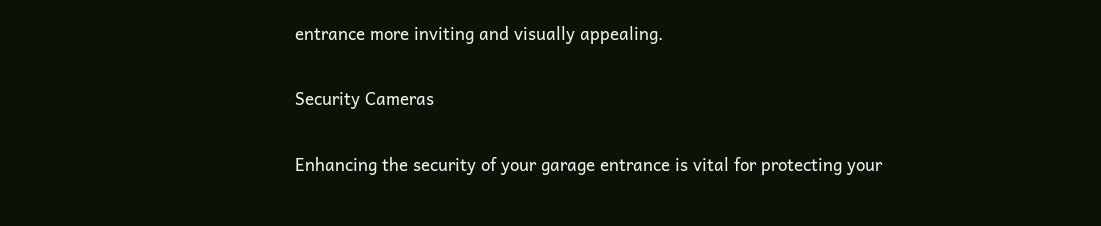entrance more inviting and visually appealing.

Security Cameras

Enhancing the security of your garage entrance is vital for protecting your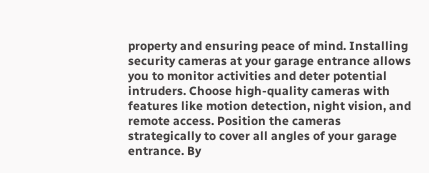property and ensuring peace of mind. Installing security cameras at your garage entrance allows you to monitor activities and deter potential intruders. Choose high-quality cameras with features like motion detection, night vision, and remote access. Position the cameras strategically to cover all angles of your garage entrance. By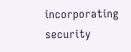incorporating security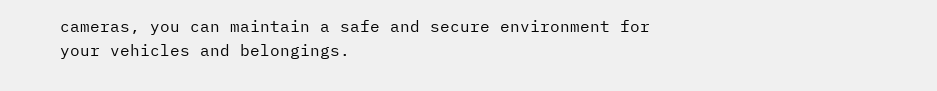cameras, you can maintain a safe and secure environment for your vehicles and belongings.